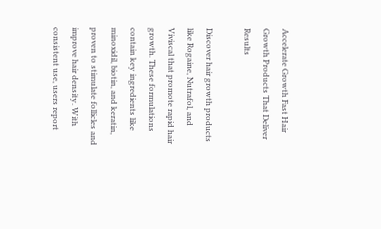Accelerate Growth Fast Hair Growth Products That Deliver Results

Discover hair growth products like Rogaine, Nutrafol, and Viviscal that promote rapid hair growth. These formulations contain key ingredients like minoxidil, biotin, and keratin, proven to stimulate follicles and improve hair density. With consistent use, users report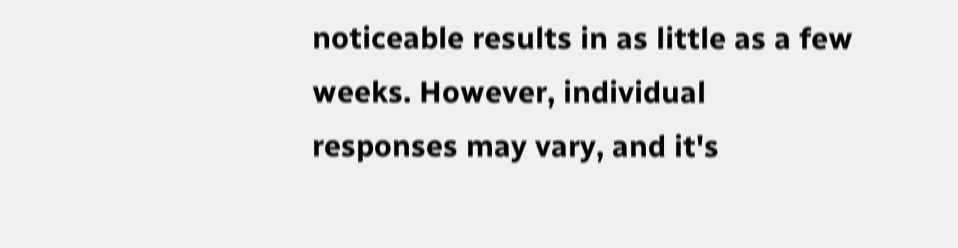noticeable results in as little as a few weeks. However, individual responses may vary, and it's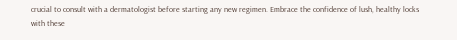crucial to consult with a dermatologist before starting any new regimen. Embrace the confidence of lush, healthy locks with these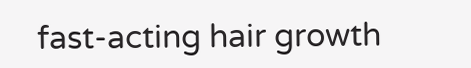fast-acting hair growth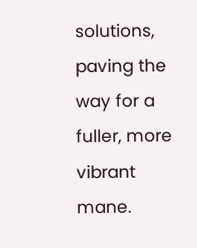solutions, paving the way for a fuller, more vibrant mane.